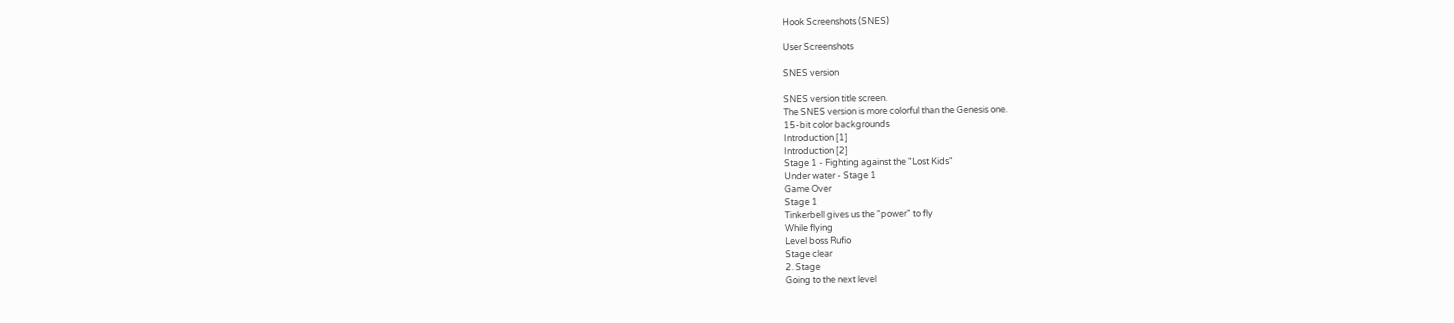Hook Screenshots (SNES)

User Screenshots

SNES version

SNES version title screen.
The SNES version is more colorful than the Genesis one.
15-bit color backgrounds
Introduction [1]
Introduction [2]
Stage 1 - Fighting against the "Lost Kids"
Under water - Stage 1
Game Over
Stage 1
Tinkerbell gives us the "power" to fly
While flying
Level boss Rufio
Stage clear
2. Stage
Going to the next level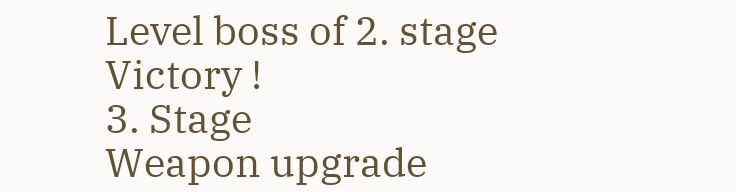Level boss of 2. stage
Victory !
3. Stage
Weapon upgrade